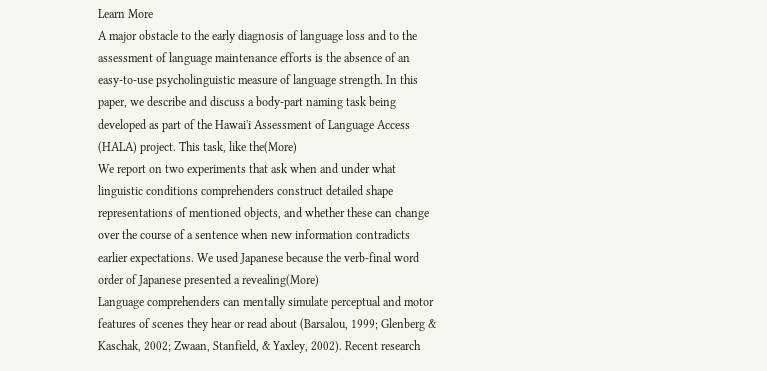Learn More
A major obstacle to the early diagnosis of language loss and to the assessment of language maintenance efforts is the absence of an easy-to-use psycholinguistic measure of language strength. In this paper, we describe and discuss a body-part naming task being developed as part of the Hawai'i Assessment of Language Access (HALA) project. This task, like the(More)
We report on two experiments that ask when and under what linguistic conditions comprehenders construct detailed shape representations of mentioned objects, and whether these can change over the course of a sentence when new information contradicts earlier expectations. We used Japanese because the verb-final word order of Japanese presented a revealing(More)
Language comprehenders can mentally simulate perceptual and motor features of scenes they hear or read about (Barsalou, 1999; Glenberg & Kaschak, 2002; Zwaan, Stanfield, & Yaxley, 2002). Recent research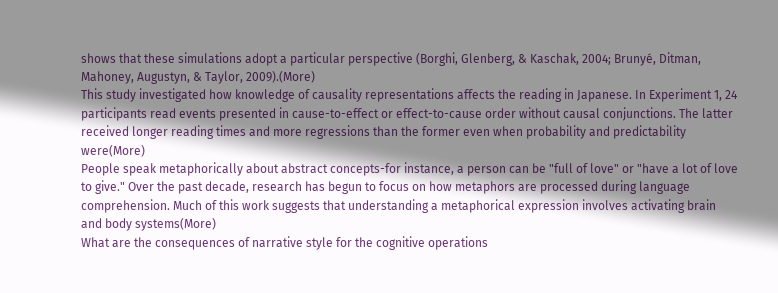shows that these simulations adopt a particular perspective (Borghi, Glenberg, & Kaschak, 2004; Brunyé, Ditman, Mahoney, Augustyn, & Taylor, 2009).(More)
This study investigated how knowledge of causality representations affects the reading in Japanese. In Experiment 1, 24 participants read events presented in cause-to-effect or effect-to-cause order without causal conjunctions. The latter received longer reading times and more regressions than the former even when probability and predictability were(More)
People speak metaphorically about abstract concepts-for instance, a person can be "full of love" or "have a lot of love to give." Over the past decade, research has begun to focus on how metaphors are processed during language comprehension. Much of this work suggests that understanding a metaphorical expression involves activating brain and body systems(More)
What are the consequences of narrative style for the cognitive operations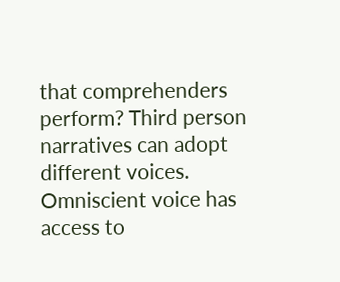that comprehenders perform? Third person narratives can adopt different voices. Omniscient voice has access to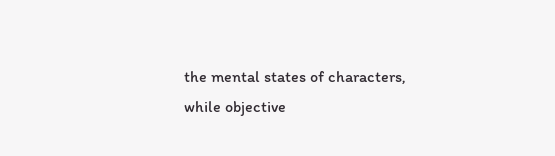the mental states of characters, while objective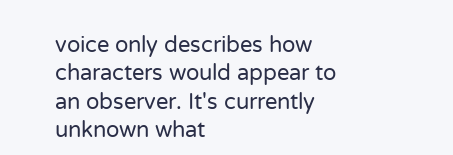voice only describes how characters would appear to an observer. It's currently unknown what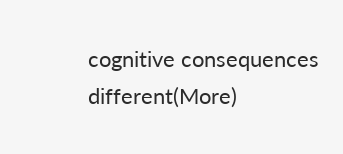cognitive consequences different(More)